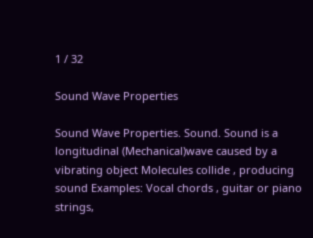1 / 32

Sound Wave Properties

Sound Wave Properties. Sound. Sound is a longitudinal (Mechanical)wave caused by a vibrating object Molecules collide , producing sound Examples: Vocal chords , guitar or piano strings,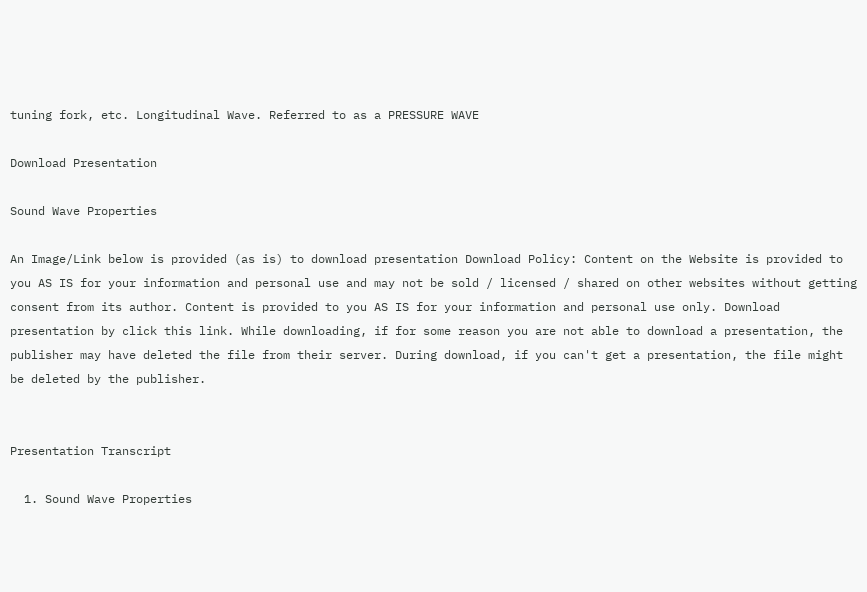tuning fork, etc. Longitudinal Wave. Referred to as a PRESSURE WAVE

Download Presentation

Sound Wave Properties

An Image/Link below is provided (as is) to download presentation Download Policy: Content on the Website is provided to you AS IS for your information and personal use and may not be sold / licensed / shared on other websites without getting consent from its author. Content is provided to you AS IS for your information and personal use only. Download presentation by click this link. While downloading, if for some reason you are not able to download a presentation, the publisher may have deleted the file from their server. During download, if you can't get a presentation, the file might be deleted by the publisher.


Presentation Transcript

  1. Sound Wave Properties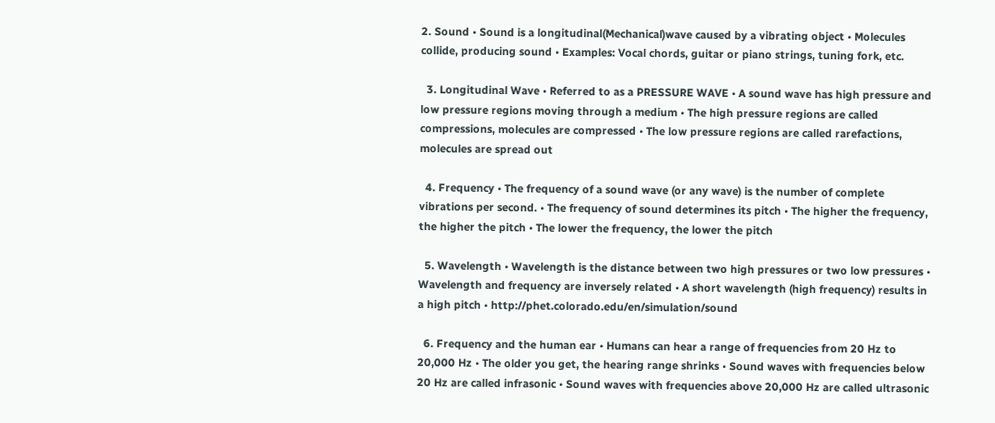2. Sound • Sound is a longitudinal(Mechanical)wave caused by a vibrating object • Molecules collide, producing sound • Examples: Vocal chords, guitar or piano strings, tuning fork, etc.

  3. Longitudinal Wave • Referred to as a PRESSURE WAVE • A sound wave has high pressure and low pressure regions moving through a medium • The high pressure regions are called compressions, molecules are compressed • The low pressure regions are called rarefactions, molecules are spread out

  4. Frequency • The frequency of a sound wave (or any wave) is the number of complete vibrations per second. • The frequency of sound determines its pitch • The higher the frequency, the higher the pitch • The lower the frequency, the lower the pitch

  5. Wavelength • Wavelength is the distance between two high pressures or two low pressures • Wavelength and frequency are inversely related • A short wavelength (high frequency) results in a high pitch • http://phet.colorado.edu/en/simulation/sound

  6. Frequency and the human ear • Humans can hear a range of frequencies from 20 Hz to 20,000 Hz • The older you get, the hearing range shrinks • Sound waves with frequencies below 20 Hz are called infrasonic • Sound waves with frequencies above 20,000 Hz are called ultrasonic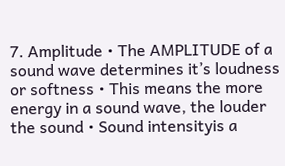7. Amplitude • The AMPLITUDE of a sound wave determines it’s loudness or softness • This means the more energy in a sound wave, the louder the sound • Sound intensityis a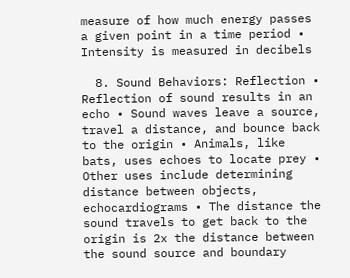measure of how much energy passes a given point in a time period • Intensity is measured in decibels

  8. Sound Behaviors: Reflection • Reflection of sound results in an echo • Sound waves leave a source, travel a distance, and bounce back to the origin • Animals, like bats, uses echoes to locate prey • Other uses include determining distance between objects, echocardiograms • The distance the sound travels to get back to the origin is 2x the distance between the sound source and boundary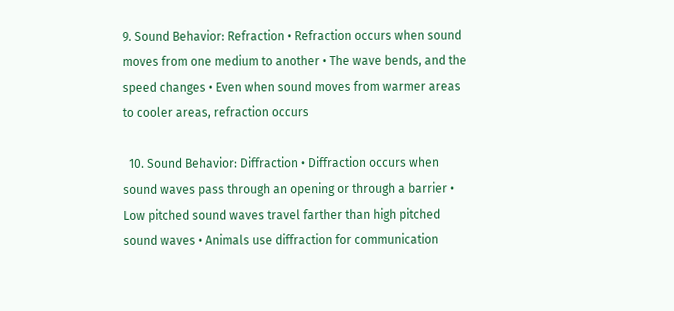9. Sound Behavior: Refraction • Refraction occurs when sound moves from one medium to another • The wave bends, and the speed changes • Even when sound moves from warmer areas to cooler areas, refraction occurs

  10. Sound Behavior: Diffraction • Diffraction occurs when sound waves pass through an opening or through a barrier • Low pitched sound waves travel farther than high pitched sound waves • Animals use diffraction for communication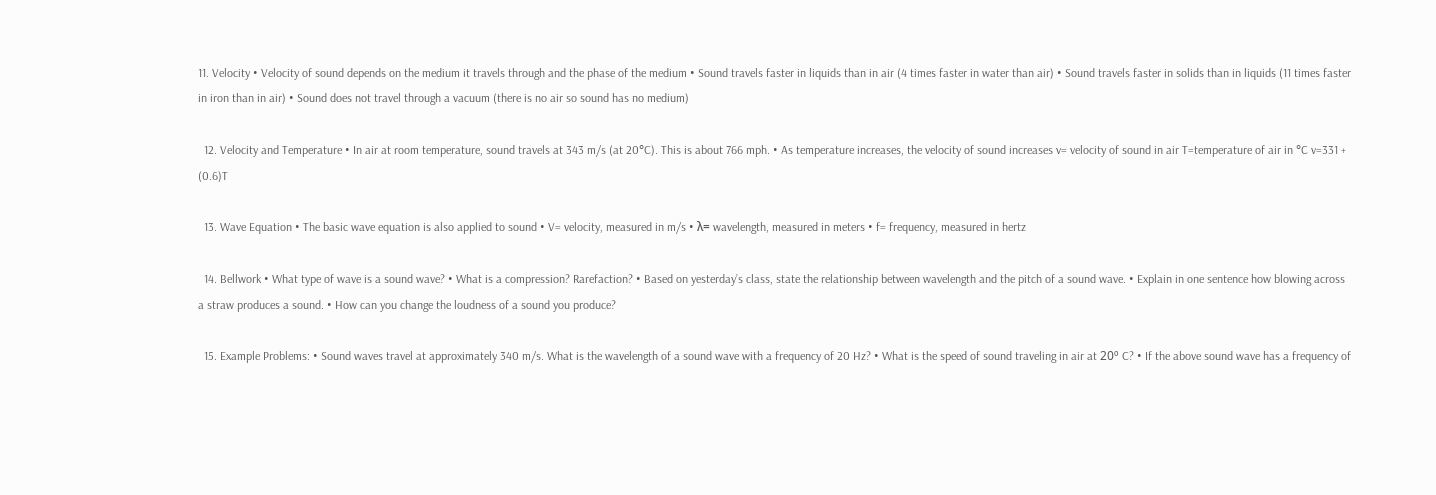11. Velocity • Velocity of sound depends on the medium it travels through and the phase of the medium • Sound travels faster in liquids than in air (4 times faster in water than air) • Sound travels faster in solids than in liquids (11 times faster in iron than in air) • Sound does not travel through a vacuum (there is no air so sound has no medium)

  12. Velocity and Temperature • In air at room temperature, sound travels at 343 m/s (at 20°C). This is about 766 mph. • As temperature increases, the velocity of sound increases v= velocity of sound in air T=temperature of air in °C v=331 + (0.6)T

  13. Wave Equation • The basic wave equation is also applied to sound • V= velocity, measured in m/s • λ= wavelength, measured in meters • f= frequency, measured in hertz

  14. Bellwork • What type of wave is a sound wave? • What is a compression? Rarefaction? • Based on yesterday’s class, state the relationship between wavelength and the pitch of a sound wave. • Explain in one sentence how blowing across a straw produces a sound. • How can you change the loudness of a sound you produce?

  15. Example Problems: • Sound waves travel at approximately 340 m/s. What is the wavelength of a sound wave with a frequency of 20 Hz? • What is the speed of sound traveling in air at 20º C? • If the above sound wave has a frequency of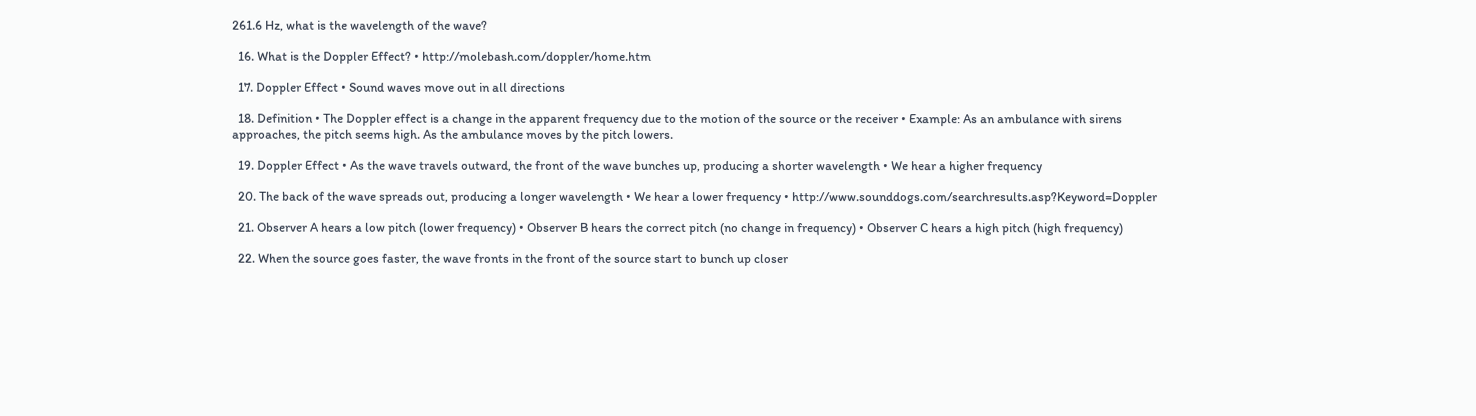261.6 Hz, what is the wavelength of the wave?

  16. What is the Doppler Effect? • http://molebash.com/doppler/home.htm

  17. Doppler Effect • Sound waves move out in all directions

  18. Definition • The Doppler effect is a change in the apparent frequency due to the motion of the source or the receiver • Example: As an ambulance with sirens approaches, the pitch seems high. As the ambulance moves by the pitch lowers.

  19. Doppler Effect • As the wave travels outward, the front of the wave bunches up, producing a shorter wavelength • We hear a higher frequency

  20. The back of the wave spreads out, producing a longer wavelength • We hear a lower frequency • http://www.sounddogs.com/searchresults.asp?Keyword=Doppler

  21. Observer A hears a low pitch (lower frequency) • Observer B hears the correct pitch (no change in frequency) • Observer C hears a high pitch (high frequency)

  22. When the source goes faster, the wave fronts in the front of the source start to bunch up closer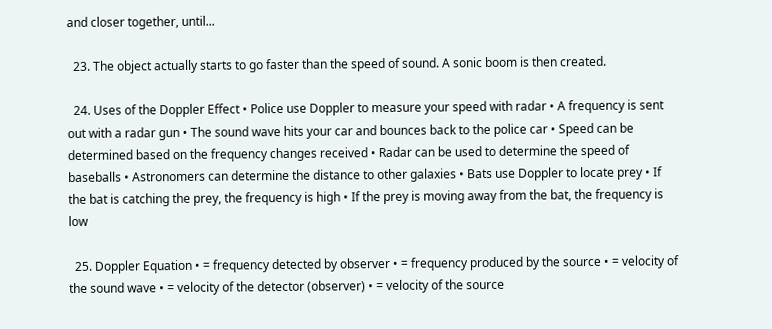and closer together, until...

  23. The object actually starts to go faster than the speed of sound. A sonic boom is then created.

  24. Uses of the Doppler Effect • Police use Doppler to measure your speed with radar • A frequency is sent out with a radar gun • The sound wave hits your car and bounces back to the police car • Speed can be determined based on the frequency changes received • Radar can be used to determine the speed of baseballs • Astronomers can determine the distance to other galaxies • Bats use Doppler to locate prey • If the bat is catching the prey, the frequency is high • If the prey is moving away from the bat, the frequency is low

  25. Doppler Equation • = frequency detected by observer • = frequency produced by the source • = velocity of the sound wave • = velocity of the detector (observer) • = velocity of the source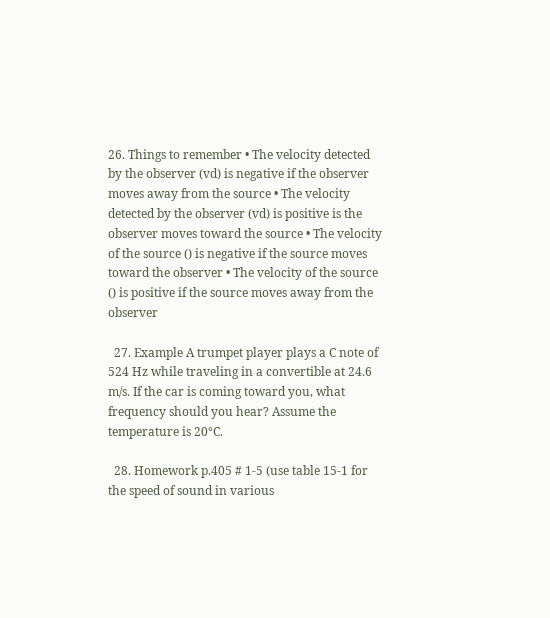26. Things to remember • The velocity detected by the observer (vd) is negative if the observer moves away from the source • The velocity detected by the observer (vd) is positive is the observer moves toward the source • The velocity of the source () is negative if the source moves toward the observer • The velocity of the source () is positive if the source moves away from the observer

  27. Example A trumpet player plays a C note of 524 Hz while traveling in a convertible at 24.6 m/s. If the car is coming toward you, what frequency should you hear? Assume the temperature is 20°C.

  28. Homework p.405 # 1-5 (use table 15-1 for the speed of sound in various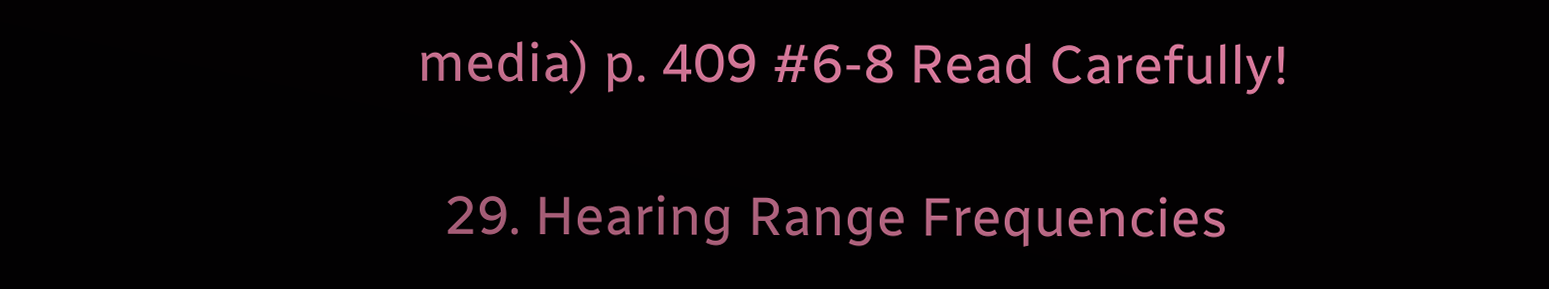media) p. 409 #6-8 Read Carefully!

  29. Hearing Range Frequencies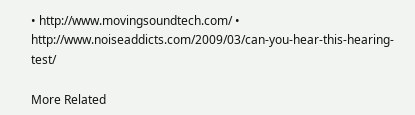• http://www.movingsoundtech.com/ • http://www.noiseaddicts.com/2009/03/can-you-hear-this-hearing-test/

More Related